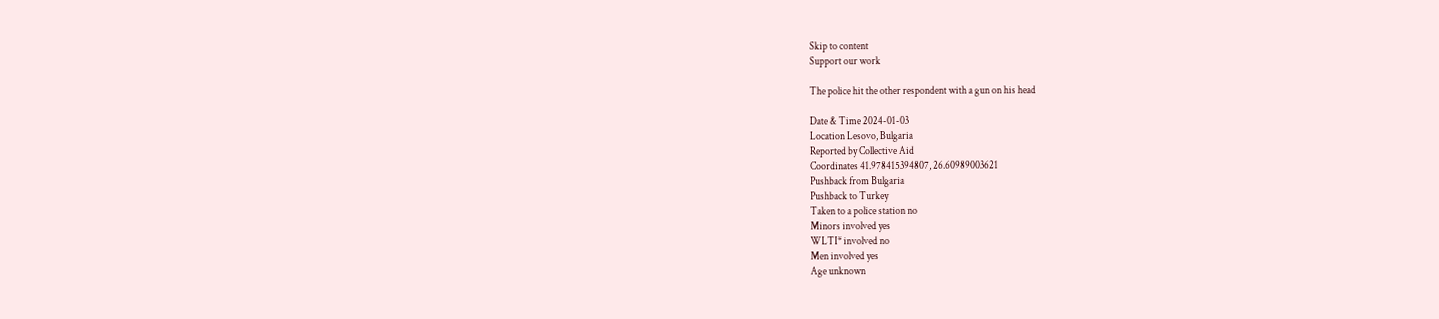Skip to content
Support our work

The police hit the other respondent with a gun on his head

Date & Time 2024-01-03
Location Lesovo, Bulgaria
Reported by Collective Aid
Coordinates 41.978415394807, 26.60989003621
Pushback from Bulgaria
Pushback to Turkey
Taken to a police station no
Minors involved yes
WLTI* involved no
Men involved yes
Age unknown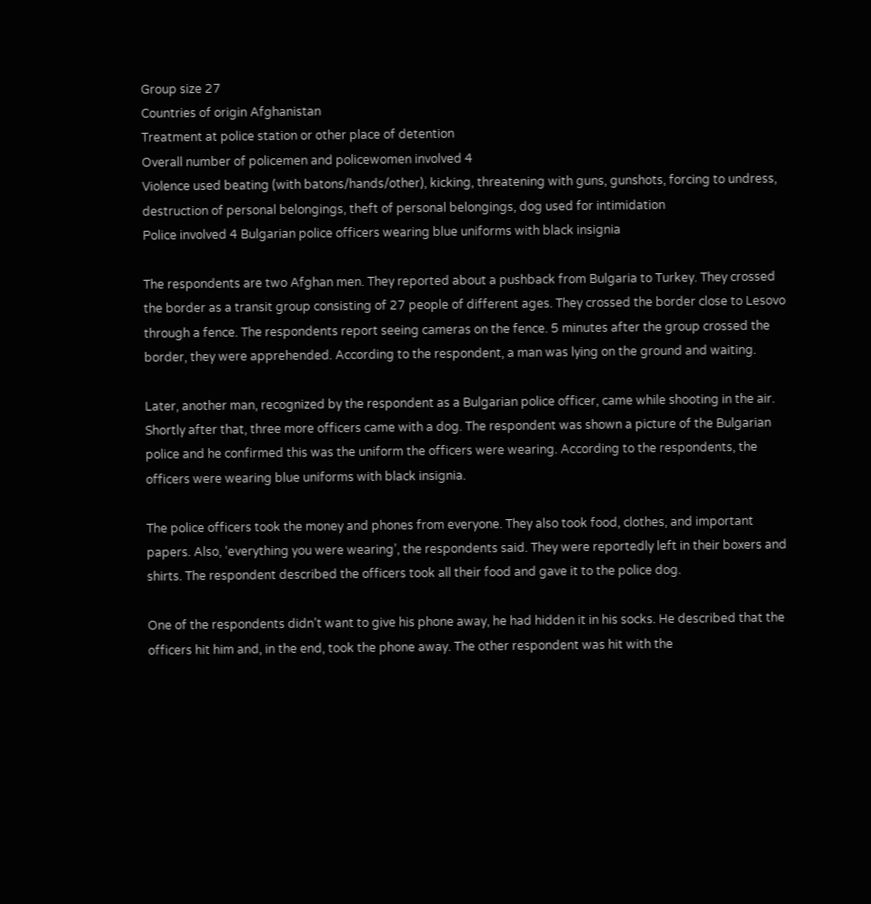Group size 27
Countries of origin Afghanistan
Treatment at police station or other place of detention
Overall number of policemen and policewomen involved 4
Violence used beating (with batons/hands/other), kicking, threatening with guns, gunshots, forcing to undress, destruction of personal belongings, theft of personal belongings, dog used for intimidation
Police involved 4 Bulgarian police officers wearing blue uniforms with black insignia

The respondents are two Afghan men. They reported about a pushback from Bulgaria to Turkey. They crossed the border as a transit group consisting of 27 people of different ages. They crossed the border close to Lesovo through a fence. The respondents report seeing cameras on the fence. 5 minutes after the group crossed the border, they were apprehended. According to the respondent, a man was lying on the ground and waiting.

Later, another man, recognized by the respondent as a Bulgarian police officer, came while shooting in the air. Shortly after that, three more officers came with a dog. The respondent was shown a picture of the Bulgarian police and he confirmed this was the uniform the officers were wearing. According to the respondents, the officers were wearing blue uniforms with black insignia.

The police officers took the money and phones from everyone. They also took food, clothes, and important papers. Also, ‘everything you were wearing’, the respondents said. They were reportedly left in their boxers and shirts. The respondent described the officers took all their food and gave it to the police dog.

One of the respondents didn’t want to give his phone away, he had hidden it in his socks. He described that the officers hit him and, in the end, took the phone away. The other respondent was hit with the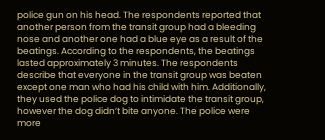police gun on his head. The respondents reported that another person from the transit group had a bleeding nose and another one had a blue eye as a result of the beatings. According to the respondents, the beatings lasted approximately 3 minutes. The respondents describe that everyone in the transit group was beaten except one man who had his child with him. Additionally, they used the police dog to intimidate the transit group, however the dog didn’t bite anyone. The police were more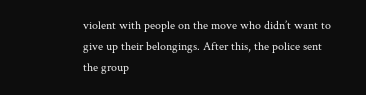violent with people on the move who didn’t want to give up their belongings. After this, the police sent the group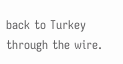back to Turkey through the wire.